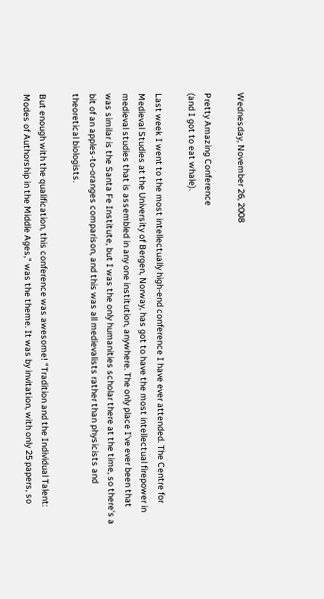Wednesday, November 26, 2008

Pretty Amazing Conference
(and I got to eat whale).

Last week I went to the most intellectually high-end conference I have ever attended. The Centre for Medieval Studies at the University of Bergen, Norway, has got to have the most intellectual firepower in medieval studies that is assembled in any one institution, anywhere. The only place I've ever been that was similar is the Santa Fe Institute, but I was the only humanities scholar there at the time, so there's a bit of an apples-to-oranges comparison, and this was all medievalists rather than physicists and theoretical biologists.

But enough with the qualification, this conference was awesome! "Tradition and the Individual Talent: Modes of Authorship in the Middle Ages," was the theme. It was by invitation, with only 25 papers, so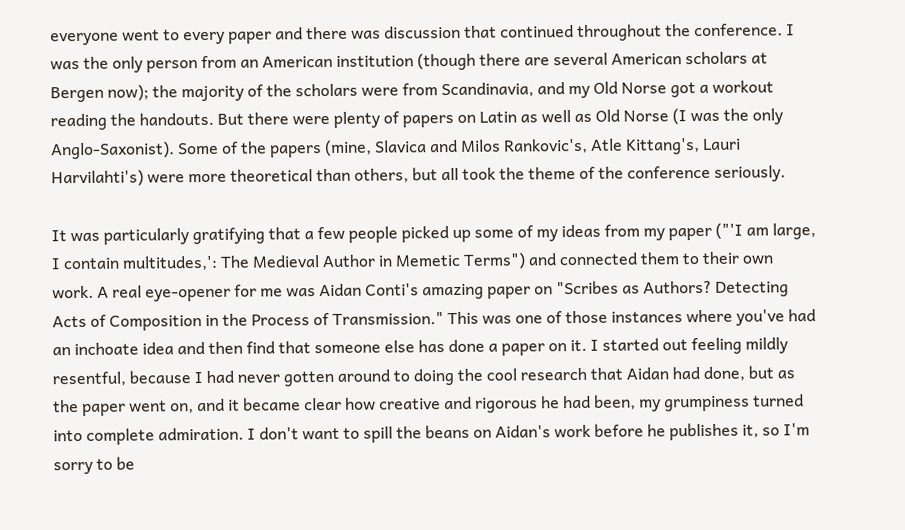everyone went to every paper and there was discussion that continued throughout the conference. I was the only person from an American institution (though there are several American scholars at Bergen now); the majority of the scholars were from Scandinavia, and my Old Norse got a workout reading the handouts. But there were plenty of papers on Latin as well as Old Norse (I was the only Anglo-Saxonist). Some of the papers (mine, Slavica and Milos Rankovic's, Atle Kittang's, Lauri Harvilahti's) were more theoretical than others, but all took the theme of the conference seriously.

It was particularly gratifying that a few people picked up some of my ideas from my paper ("'I am large, I contain multitudes,': The Medieval Author in Memetic Terms") and connected them to their own work. A real eye-opener for me was Aidan Conti's amazing paper on "Scribes as Authors? Detecting Acts of Composition in the Process of Transmission." This was one of those instances where you've had an inchoate idea and then find that someone else has done a paper on it. I started out feeling mildly resentful, because I had never gotten around to doing the cool research that Aidan had done, but as the paper went on, and it became clear how creative and rigorous he had been, my grumpiness turned into complete admiration. I don't want to spill the beans on Aidan's work before he publishes it, so I'm sorry to be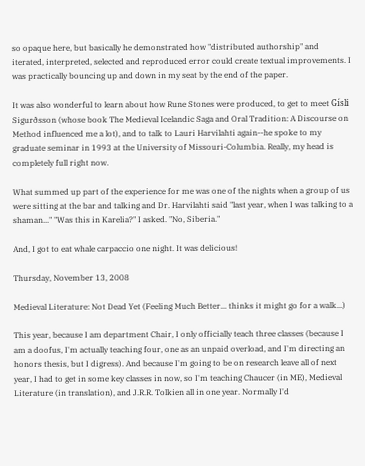so opaque here, but basically he demonstrated how "distributed authorship" and iterated, interpreted, selected and reproduced error could create textual improvements. I was practically bouncing up and down in my seat by the end of the paper.

It was also wonderful to learn about how Rune Stones were produced, to get to meet Gísli Sigurðsson (whose book The Medieval Icelandic Saga and Oral Tradition: A Discourse on Method influenced me a lot), and to talk to Lauri Harvilahti again--he spoke to my graduate seminar in 1993 at the University of Missouri-Columbia. Really, my head is completely full right now.

What summed up part of the experience for me was one of the nights when a group of us were sitting at the bar and talking and Dr. Harvilahti said "last year, when I was talking to a shaman..." "Was this in Karelia?" I asked. "No, Siberia."

And, I got to eat whale carpaccio one night. It was delicious!

Thursday, November 13, 2008

Medieval Literature: Not Dead Yet (Feeling Much Better... thinks it might go for a walk...)

This year, because I am department Chair, I only officially teach three classes (because I am a doofus, I'm actually teaching four, one as an unpaid overload, and I'm directing an honors thesis, but I digress). And because I'm going to be on research leave all of next year, I had to get in some key classes in now, so I'm teaching Chaucer (in ME), Medieval Literature (in translation), and J.R.R. Tolkien all in one year. Normally I'd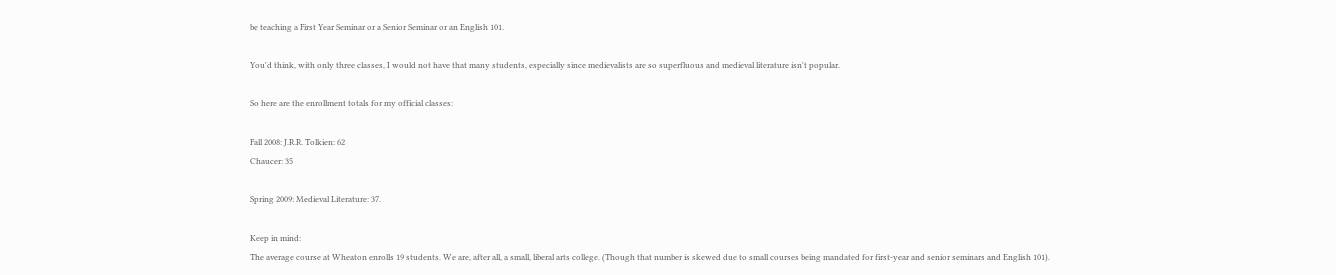be teaching a First Year Seminar or a Senior Seminar or an English 101.

You'd think, with only three classes, I would not have that many students, especially since medievalists are so superfluous and medieval literature isn't popular.

So here are the enrollment totals for my official classes:

Fall 2008: J.R.R. Tolkien: 62
Chaucer: 35

Spring 2009: Medieval Literature: 37.

Keep in mind:
The average course at Wheaton enrolls 19 students. We are, after all, a small, liberal arts college. (Though that number is skewed due to small courses being mandated for first-year and senior seminars and English 101).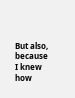But also, because I knew how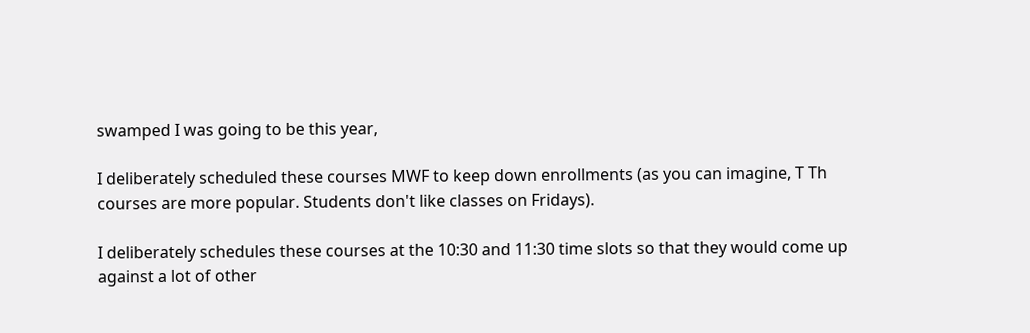swamped I was going to be this year,

I deliberately scheduled these courses MWF to keep down enrollments (as you can imagine, T Th courses are more popular. Students don't like classes on Fridays).

I deliberately schedules these courses at the 10:30 and 11:30 time slots so that they would come up against a lot of other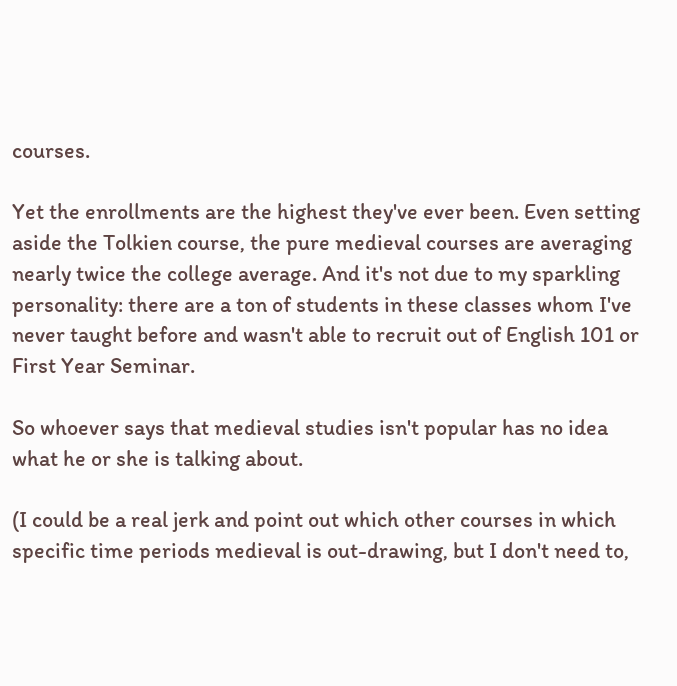courses.

Yet the enrollments are the highest they've ever been. Even setting aside the Tolkien course, the pure medieval courses are averaging nearly twice the college average. And it's not due to my sparkling personality: there are a ton of students in these classes whom I've never taught before and wasn't able to recruit out of English 101 or First Year Seminar.

So whoever says that medieval studies isn't popular has no idea what he or she is talking about.

(I could be a real jerk and point out which other courses in which specific time periods medieval is out-drawing, but I don't need to,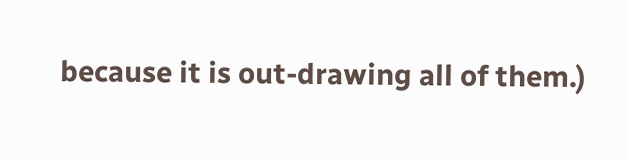because it is out-drawing all of them.)